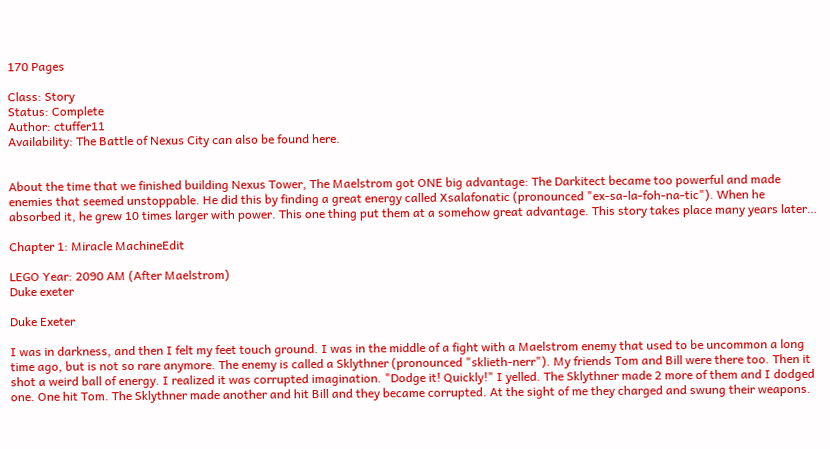170 Pages

Class: Story
Status: Complete
Author: ctuffer11
Availability: The Battle of Nexus City can also be found here.


About the time that we finished building Nexus Tower, The Maelstrom got ONE big advantage: The Darkitect became too powerful and made enemies that seemed unstoppable. He did this by finding a great energy called Xsalafonatic (pronounced "ex-sa-la-foh-na-tic"). When he absorbed it, he grew 10 times larger with power. This one thing put them at a somehow great advantage. This story takes place many years later…

Chapter 1: Miracle MachineEdit

LEGO Year: 2090 AM (After Maelstrom)
Duke exeter

Duke Exeter

I was in darkness, and then I felt my feet touch ground. I was in the middle of a fight with a Maelstrom enemy that used to be uncommon a long time ago, but is not so rare anymore. The enemy is called a Sklythner (pronounced "sklieth-nerr"). My friends Tom and Bill were there too. Then it shot a weird ball of energy. I realized it was corrupted imagination. "Dodge it! Quickly!" I yelled. The Sklythner made 2 more of them and I dodged one. One hit Tom. The Sklythner made another and hit Bill and they became corrupted. At the sight of me they charged and swung their weapons.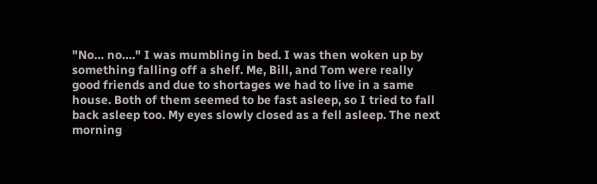"No… no…." I was mumbling in bed. I was then woken up by something falling off a shelf. Me, Bill, and Tom were really good friends and due to shortages we had to live in a same house. Both of them seemed to be fast asleep, so I tried to fall back asleep too. My eyes slowly closed as a fell asleep. The next morning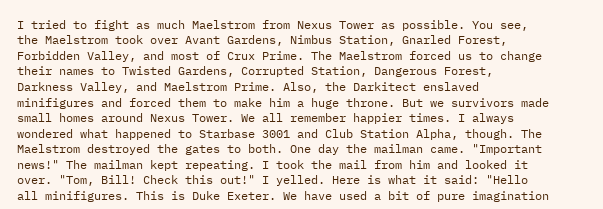I tried to fight as much Maelstrom from Nexus Tower as possible. You see, the Maelstrom took over Avant Gardens, Nimbus Station, Gnarled Forest, Forbidden Valley, and most of Crux Prime. The Maelstrom forced us to change their names to Twisted Gardens, Corrupted Station, Dangerous Forest, Darkness Valley, and Maelstrom Prime. Also, the Darkitect enslaved minifigures and forced them to make him a huge throne. But we survivors made small homes around Nexus Tower. We all remember happier times. I always wondered what happened to Starbase 3001 and Club Station Alpha, though. The Maelstrom destroyed the gates to both. One day the mailman came. "Important news!" The mailman kept repeating. I took the mail from him and looked it over. "Tom, Bill! Check this out!" I yelled. Here is what it said: "Hello all minifigures. This is Duke Exeter. We have used a bit of pure imagination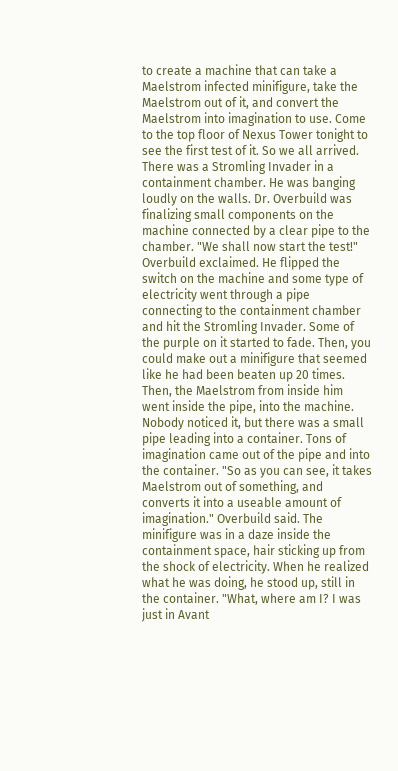to create a machine that can take a Maelstrom infected minifigure, take the Maelstrom out of it, and convert the Maelstrom into imagination to use. Come to the top floor of Nexus Tower tonight to see the first test of it. So we all arrived. There was a Stromling Invader in a containment chamber. He was banging loudly on the walls. Dr. Overbuild was finalizing small components on the machine connected by a clear pipe to the chamber. "We shall now start the test!" Overbuild exclaimed. He flipped the switch on the machine and some type of electricity went through a pipe connecting to the containment chamber and hit the Stromling Invader. Some of the purple on it started to fade. Then, you could make out a minifigure that seemed like he had been beaten up 20 times. Then, the Maelstrom from inside him went inside the pipe, into the machine. Nobody noticed it, but there was a small pipe leading into a container. Tons of imagination came out of the pipe and into the container. "So as you can see, it takes Maelstrom out of something, and converts it into a useable amount of imagination." Overbuild said. The minifigure was in a daze inside the containment space, hair sticking up from the shock of electricity. When he realized what he was doing, he stood up, still in the container. "What, where am I? I was just in Avant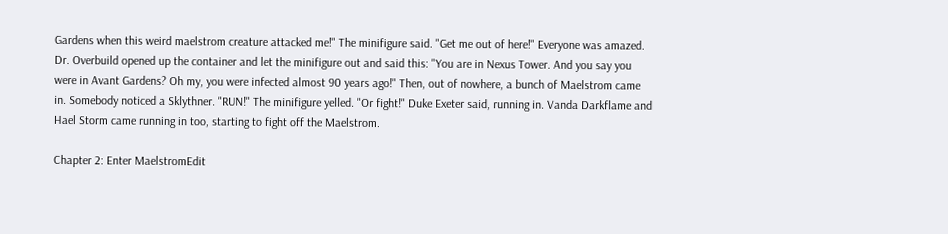Gardens when this weird maelstrom creature attacked me!" The minifigure said. "Get me out of here!" Everyone was amazed. Dr. Overbuild opened up the container and let the minifigure out and said this: "You are in Nexus Tower. And you say you were in Avant Gardens? Oh my, you were infected almost 90 years ago!" Then, out of nowhere, a bunch of Maelstrom came in. Somebody noticed a Sklythner. "RUN!" The minifigure yelled. "Or fight!" Duke Exeter said, running in. Vanda Darkflame and Hael Storm came running in too, starting to fight off the Maelstrom.

Chapter 2: Enter MaelstromEdit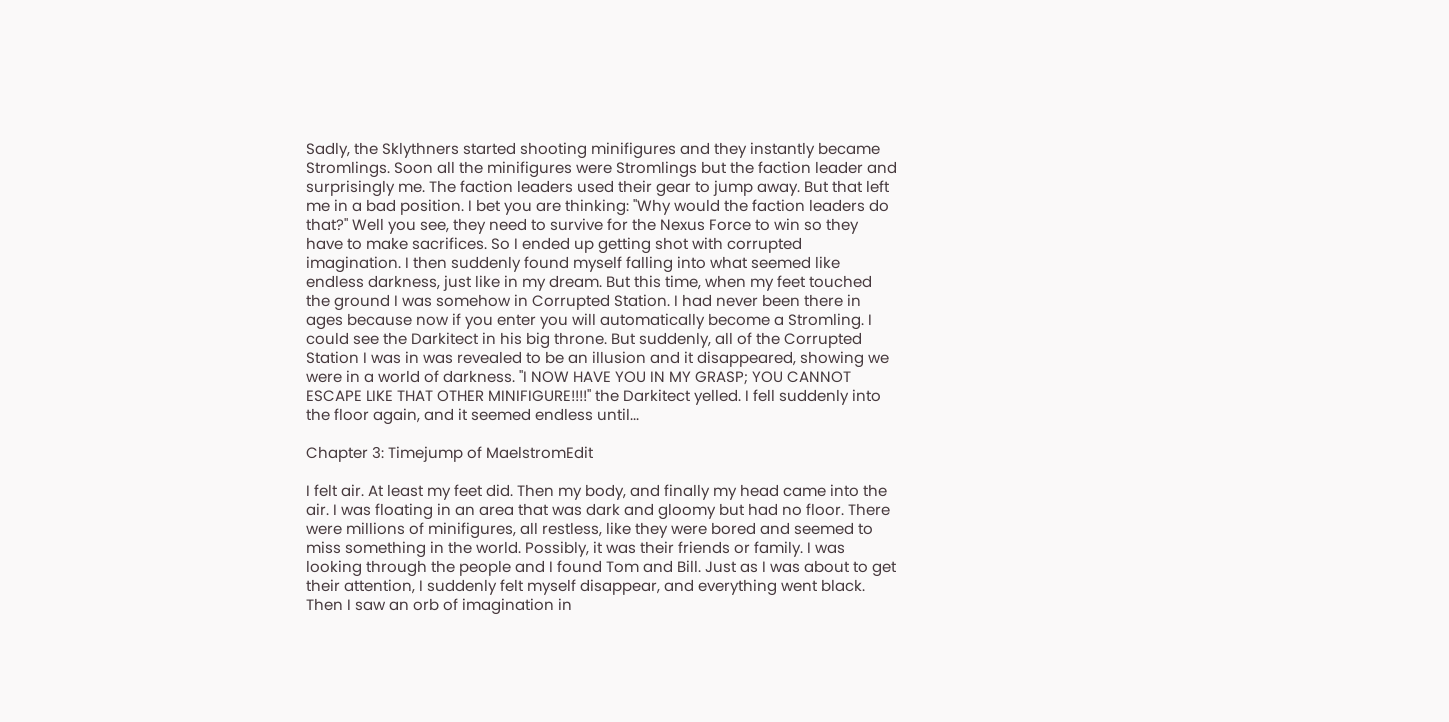Sadly, the Sklythners started shooting minifigures and they instantly became Stromlings. Soon all the minifigures were Stromlings but the faction leader and surprisingly me. The faction leaders used their gear to jump away. But that left me in a bad position. I bet you are thinking: "Why would the faction leaders do that?" Well you see, they need to survive for the Nexus Force to win so they have to make sacrifices. So I ended up getting shot with corrupted imagination. I then suddenly found myself falling into what seemed like endless darkness, just like in my dream. But this time, when my feet touched the ground I was somehow in Corrupted Station. I had never been there in ages because now if you enter you will automatically become a Stromling. I could see the Darkitect in his big throne. But suddenly, all of the Corrupted Station I was in was revealed to be an illusion and it disappeared, showing we were in a world of darkness. "I NOW HAVE YOU IN MY GRASP; YOU CANNOT ESCAPE LIKE THAT OTHER MINIFIGURE!!!!" the Darkitect yelled. I fell suddenly into the floor again, and it seemed endless until...

Chapter 3: Timejump of MaelstromEdit

I felt air. At least my feet did. Then my body, and finally my head came into the air. I was floating in an area that was dark and gloomy but had no floor. There were millions of minifigures, all restless, like they were bored and seemed to miss something in the world. Possibly, it was their friends or family. I was looking through the people and I found Tom and Bill. Just as I was about to get their attention, I suddenly felt myself disappear, and everything went black. Then I saw an orb of imagination in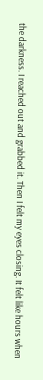the darkness. I reached out and grabbed it. Then I felt my eyes closing. It felt like hours when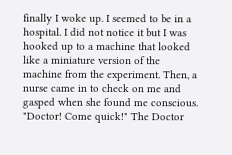finally I woke up. I seemed to be in a hospital. I did not notice it but I was hooked up to a machine that looked like a miniature version of the machine from the experiment. Then, a nurse came in to check on me and gasped when she found me conscious. "Doctor! Come quick!" The Doctor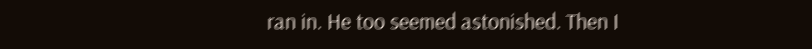ran in. He too seemed astonished. Then I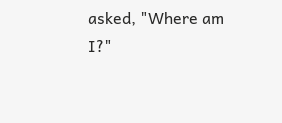asked, "Where am I?"